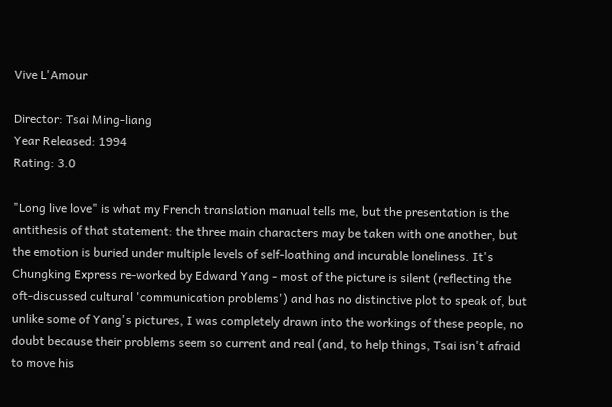Vive L'Amour

Director: Tsai Ming-liang
Year Released: 1994
Rating: 3.0

"Long live love" is what my French translation manual tells me, but the presentation is the antithesis of that statement: the three main characters may be taken with one another, but the emotion is buried under multiple levels of self-loathing and incurable loneliness. It's Chungking Express re-worked by Edward Yang - most of the picture is silent (reflecting the oft-discussed cultural 'communication problems') and has no distinctive plot to speak of, but unlike some of Yang's pictures, I was completely drawn into the workings of these people, no doubt because their problems seem so current and real (and, to help things, Tsai isn't afraid to move his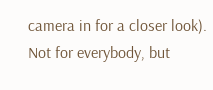camera in for a closer look). Not for everybody, but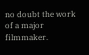no doubt the work of a major filmmaker.